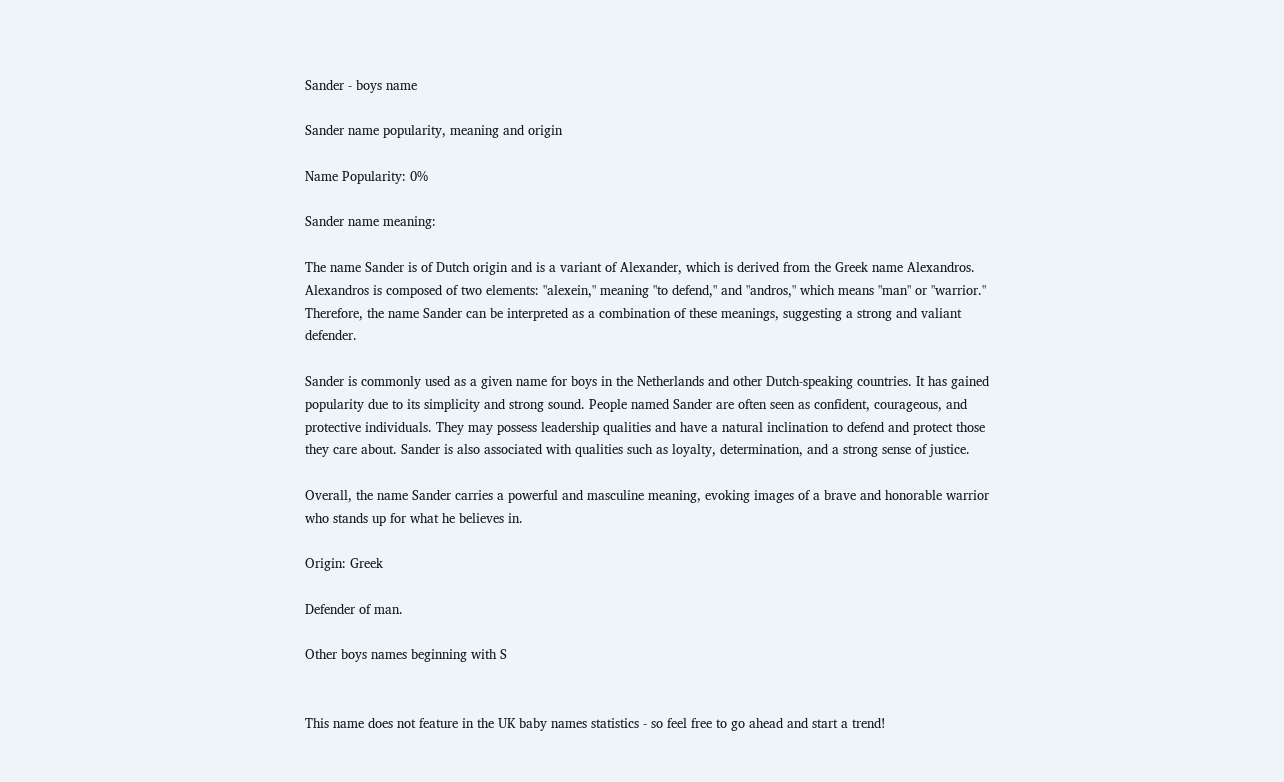Sander - boys name

Sander name popularity, meaning and origin

Name Popularity: 0%

Sander name meaning:

The name Sander is of Dutch origin and is a variant of Alexander, which is derived from the Greek name Alexandros. Alexandros is composed of two elements: "alexein," meaning "to defend," and "andros," which means "man" or "warrior." Therefore, the name Sander can be interpreted as a combination of these meanings, suggesting a strong and valiant defender.

Sander is commonly used as a given name for boys in the Netherlands and other Dutch-speaking countries. It has gained popularity due to its simplicity and strong sound. People named Sander are often seen as confident, courageous, and protective individuals. They may possess leadership qualities and have a natural inclination to defend and protect those they care about. Sander is also associated with qualities such as loyalty, determination, and a strong sense of justice.

Overall, the name Sander carries a powerful and masculine meaning, evoking images of a brave and honorable warrior who stands up for what he believes in.

Origin: Greek

Defender of man.

Other boys names beginning with S


This name does not feature in the UK baby names statistics - so feel free to go ahead and start a trend!